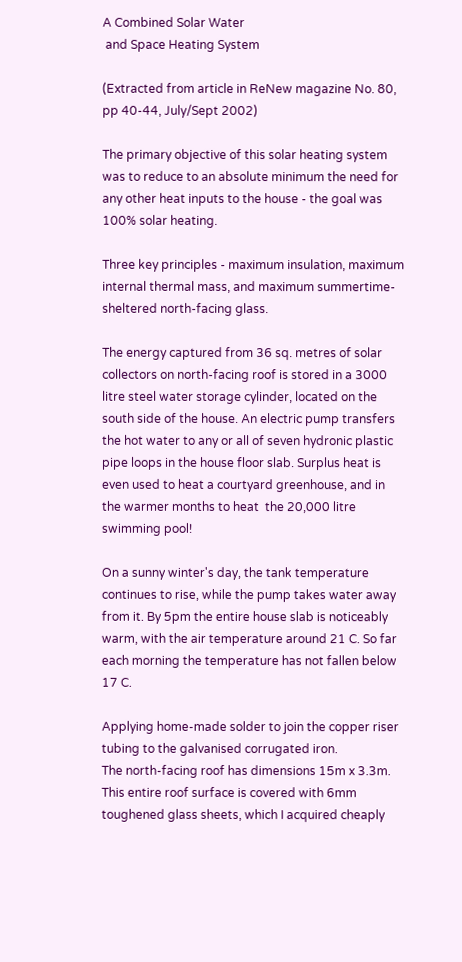A Combined Solar Water
 and Space Heating System

(Extracted from article in ReNew magazine No. 80, pp 40-44, July/Sept 2002)

The primary objective of this solar heating system was to reduce to an absolute minimum the need for any other heat inputs to the house - the goal was 100% solar heating.

Three key principles - maximum insulation, maximum internal thermal mass, and maximum summertime-sheltered north-facing glass.

The energy captured from 36 sq. metres of solar collectors on north-facing roof is stored in a 3000 litre steel water storage cylinder, located on the south side of the house. An electric pump transfers the hot water to any or all of seven hydronic plastic pipe loops in the house floor slab. Surplus heat is even used to heat a courtyard greenhouse, and in the warmer months to heat  the 20,000 litre swimming pool!

On a sunny winter's day, the tank temperature continues to rise, while the pump takes water away from it. By 5pm the entire house slab is noticeably warm, with the air temperature around 21 C. So far each morning the temperature has not fallen below 17 C.

Applying home-made solder to join the copper riser tubing to the galvanised corrugated iron.
The north-facing roof has dimensions 15m x 3.3m. This entire roof surface is covered with 6mm toughened glass sheets, which I acquired cheaply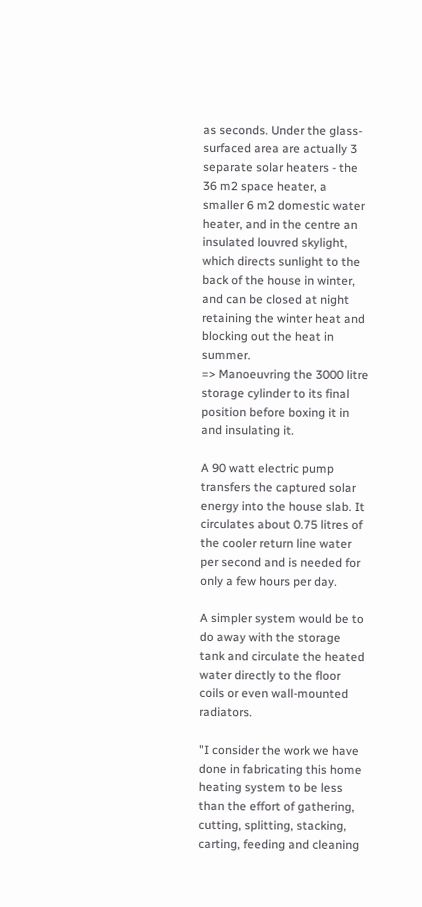as seconds. Under the glass-surfaced area are actually 3 separate solar heaters - the 36 m2 space heater, a smaller 6 m2 domestic water heater, and in the centre an insulated louvred skylight, which directs sunlight to the back of the house in winter, and can be closed at night retaining the winter heat and blocking out the heat in summer.
=> Manoeuvring the 3000 litre storage cylinder to its final position before boxing it in and insulating it.

A 90 watt electric pump transfers the captured solar energy into the house slab. It circulates about 0.75 litres of the cooler return line water per second and is needed for only a few hours per day.

A simpler system would be to do away with the storage tank and circulate the heated water directly to the floor coils or even wall-mounted radiators.

"I consider the work we have done in fabricating this home heating system to be less than the effort of gathering, cutting, splitting, stacking, carting, feeding and cleaning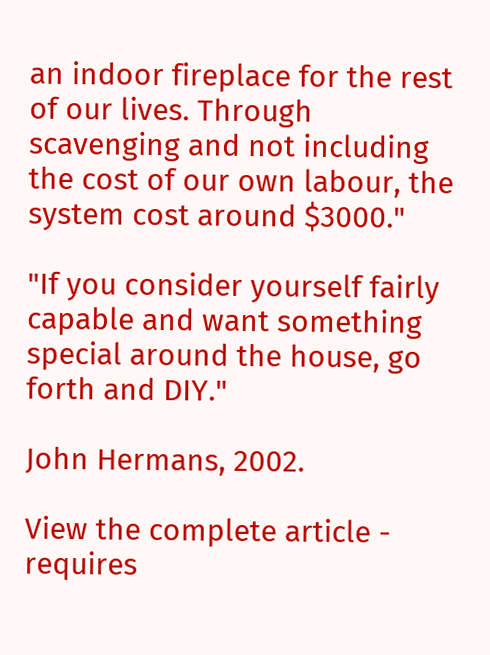an indoor fireplace for the rest of our lives. Through scavenging and not including the cost of our own labour, the system cost around $3000."

"If you consider yourself fairly capable and want something special around the house, go forth and DIY."

John Hermans, 2002.

View the complete article - requires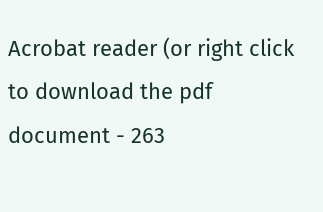Acrobat reader (or right click to download the pdf document - 263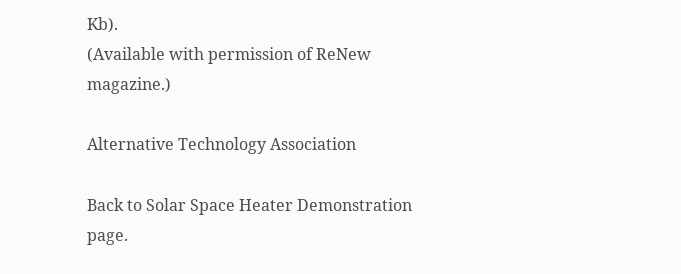Kb).
(Available with permission of ReNew magazine.)

Alternative Technology Association

Back to Solar Space Heater Demonstration page.